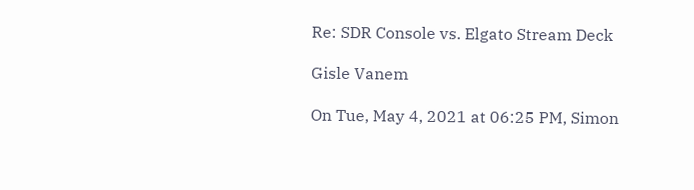Re: SDR Console vs. Elgato Stream Deck

Gisle Vanem

On Tue, May 4, 2021 at 06:25 PM, Simon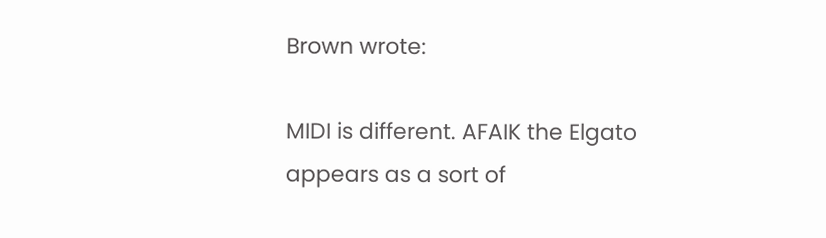Brown wrote:

MIDI is different. AFAIK the Elgato appears as a sort of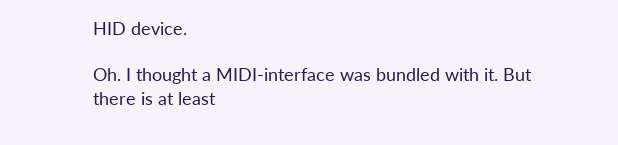HID device.

Oh. I thought a MIDI-interface was bundled with it. But there is at least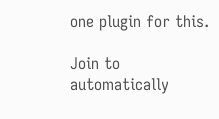one plugin for this.

Join to automatically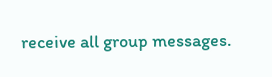receive all group messages.